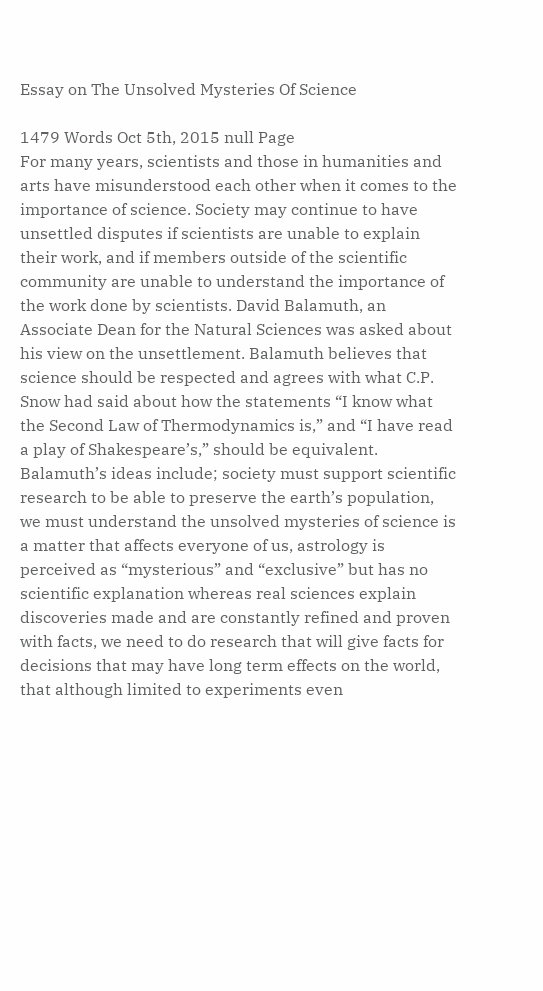Essay on The Unsolved Mysteries Of Science

1479 Words Oct 5th, 2015 null Page
For many years, scientists and those in humanities and arts have misunderstood each other when it comes to the importance of science. Society may continue to have unsettled disputes if scientists are unable to explain their work, and if members outside of the scientific community are unable to understand the importance of the work done by scientists. David Balamuth, an Associate Dean for the Natural Sciences was asked about his view on the unsettlement. Balamuth believes that science should be respected and agrees with what C.P. Snow had said about how the statements “I know what the Second Law of Thermodynamics is,” and “I have read a play of Shakespeare’s,” should be equivalent. Balamuth’s ideas include; society must support scientific research to be able to preserve the earth’s population, we must understand the unsolved mysteries of science is a matter that affects everyone of us, astrology is perceived as “mysterious” and “exclusive” but has no scientific explanation whereas real sciences explain discoveries made and are constantly refined and proven with facts, we need to do research that will give facts for decisions that may have long term effects on the world, that although limited to experiments even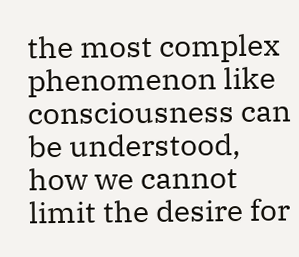the most complex phenomenon like consciousness can be understood, how we cannot limit the desire for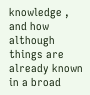knowledge , and how although things are already known in a broad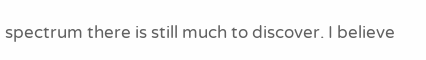spectrum there is still much to discover. I believe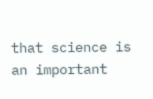that science is an important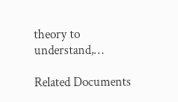theory to understand,…

Related Documents